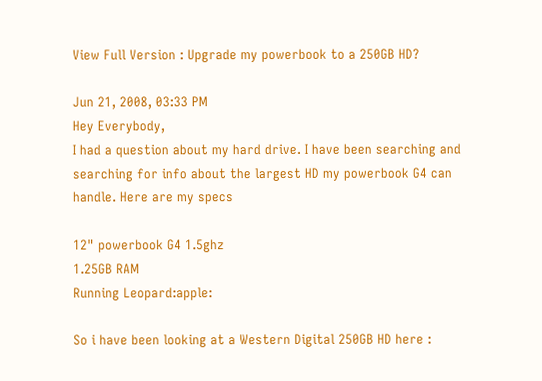View Full Version : Upgrade my powerbook to a 250GB HD?

Jun 21, 2008, 03:33 PM
Hey Everybody,
I had a question about my hard drive. I have been searching and searching for info about the largest HD my powerbook G4 can handle. Here are my specs

12" powerbook G4 1.5ghz
1.25GB RAM
Running Leopard:apple:

So i have been looking at a Western Digital 250GB HD here :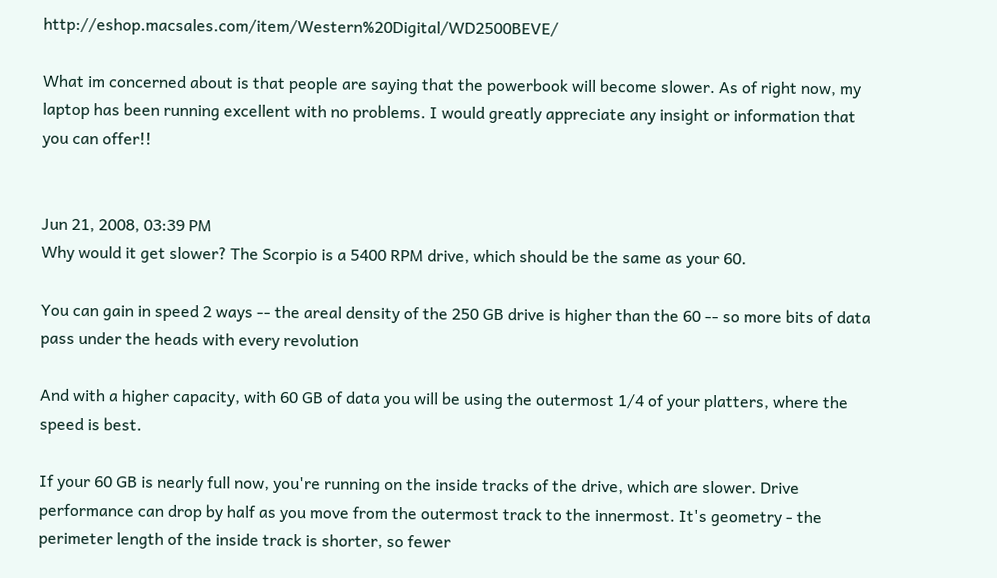http://eshop.macsales.com/item/Western%20Digital/WD2500BEVE/

What im concerned about is that people are saying that the powerbook will become slower. As of right now, my laptop has been running excellent with no problems. I would greatly appreciate any insight or information that you can offer!!


Jun 21, 2008, 03:39 PM
Why would it get slower? The Scorpio is a 5400 RPM drive, which should be the same as your 60.

You can gain in speed 2 ways -- the areal density of the 250 GB drive is higher than the 60 -- so more bits of data pass under the heads with every revolution

And with a higher capacity, with 60 GB of data you will be using the outermost 1/4 of your platters, where the speed is best.

If your 60 GB is nearly full now, you're running on the inside tracks of the drive, which are slower. Drive performance can drop by half as you move from the outermost track to the innermost. It's geometry - the perimeter length of the inside track is shorter, so fewer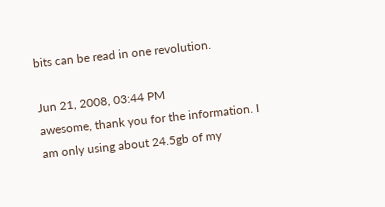bits can be read in one revolution.

Jun 21, 2008, 03:44 PM
awesome, thank you for the information. I am only using about 24.5gb of my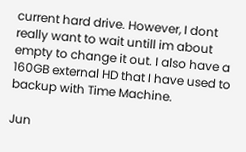current hard drive. However, I dont really want to wait untill im about empty to change it out. I also have a 160GB external HD that I have used to backup with Time Machine.

Jun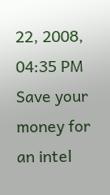22, 2008, 04:35 PM
Save your money for an intel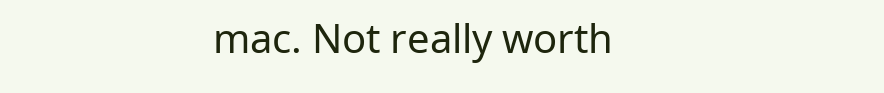mac. Not really worth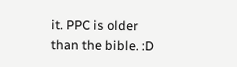it. PPC is older than the bible. :D